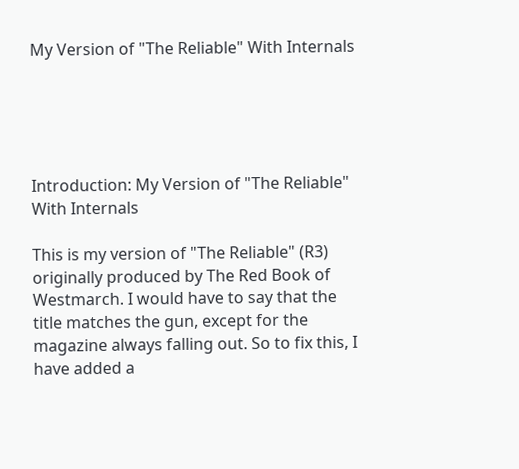My Version of "The Reliable" With Internals





Introduction: My Version of "The Reliable" With Internals

This is my version of "The Reliable" (R3) originally produced by The Red Book of Westmarch. I would have to say that the title matches the gun, except for the magazine always falling out. So to fix this, I have added a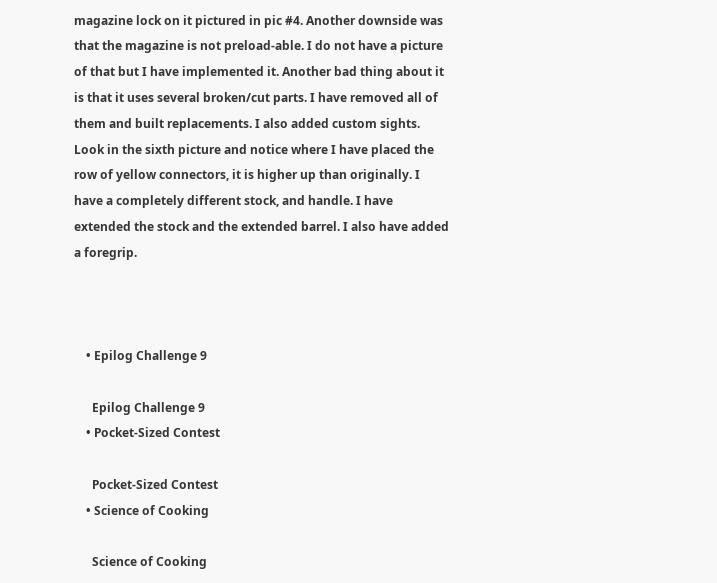magazine lock on it pictured in pic #4. Another downside was that the magazine is not preload-able. I do not have a picture of that but I have implemented it. Another bad thing about it is that it uses several broken/cut parts. I have removed all of them and built replacements. I also added custom sights. Look in the sixth picture and notice where I have placed the row of yellow connectors, it is higher up than originally. I have a completely different stock, and handle. I have extended the stock and the extended barrel. I also have added a foregrip.



    • Epilog Challenge 9

      Epilog Challenge 9
    • Pocket-Sized Contest

      Pocket-Sized Contest
    • Science of Cooking

      Science of Cooking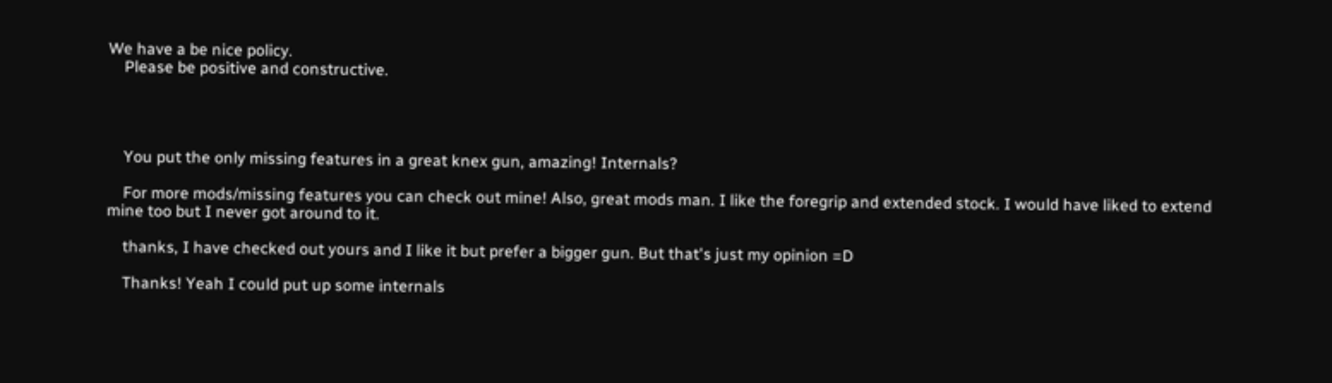We have a be nice policy.
    Please be positive and constructive.




    You put the only missing features in a great knex gun, amazing! Internals?

    For more mods/missing features you can check out mine! Also, great mods man. I like the foregrip and extended stock. I would have liked to extend mine too but I never got around to it.

    thanks, I have checked out yours and I like it but prefer a bigger gun. But that's just my opinion =D

    Thanks! Yeah I could put up some internals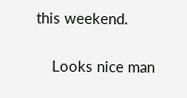this weekend.

    Looks nice man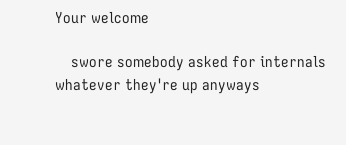Your welcome

    swore somebody asked for internals whatever they're up anyways